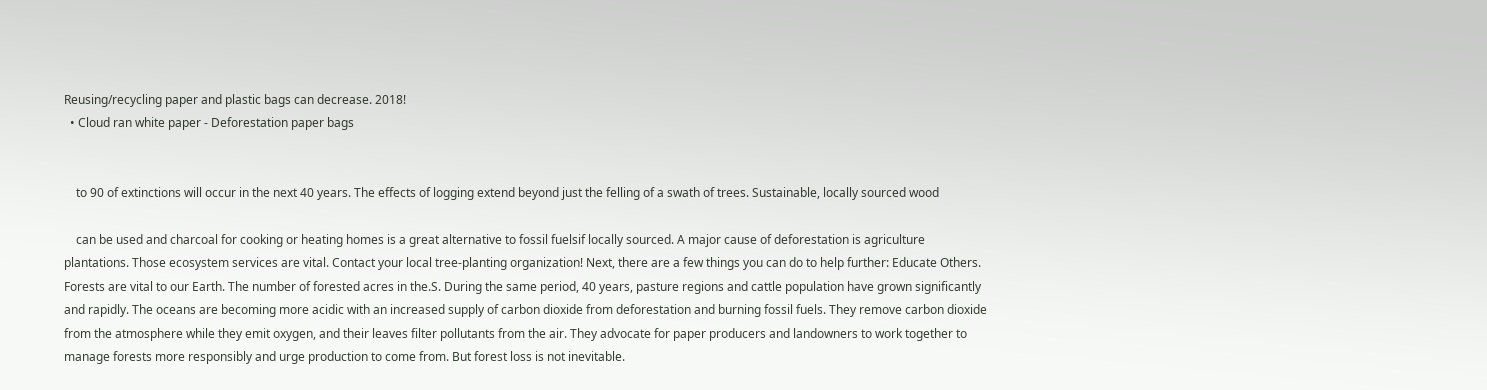Reusing/recycling paper and plastic bags can decrease. 2018!
  • Cloud ran white paper - Deforestation paper bags


    to 90 of extinctions will occur in the next 40 years. The effects of logging extend beyond just the felling of a swath of trees. Sustainable, locally sourced wood

    can be used and charcoal for cooking or heating homes is a great alternative to fossil fuelsif locally sourced. A major cause of deforestation is agriculture plantations. Those ecosystem services are vital. Contact your local tree-planting organization! Next, there are a few things you can do to help further: Educate Others. Forests are vital to our Earth. The number of forested acres in the.S. During the same period, 40 years, pasture regions and cattle population have grown significantly and rapidly. The oceans are becoming more acidic with an increased supply of carbon dioxide from deforestation and burning fossil fuels. They remove carbon dioxide from the atmosphere while they emit oxygen, and their leaves filter pollutants from the air. They advocate for paper producers and landowners to work together to manage forests more responsibly and urge production to come from. But forest loss is not inevitable.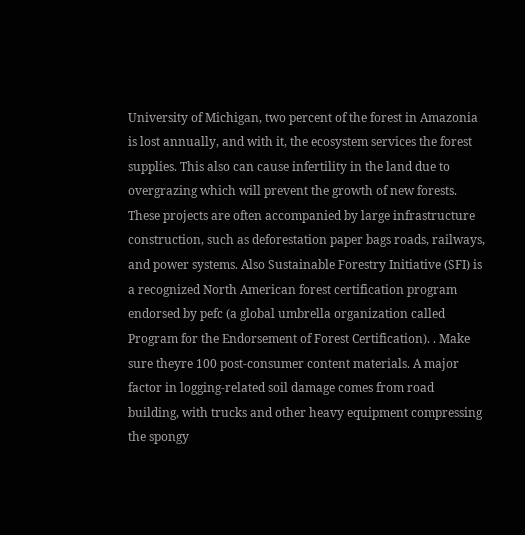University of Michigan, two percent of the forest in Amazonia is lost annually, and with it, the ecosystem services the forest supplies. This also can cause infertility in the land due to overgrazing which will prevent the growth of new forests. These projects are often accompanied by large infrastructure construction, such as deforestation paper bags roads, railways, and power systems. Also Sustainable Forestry Initiative (SFI) is a recognized North American forest certification program endorsed by pefc (a global umbrella organization called Program for the Endorsement of Forest Certification). . Make sure theyre 100 post-consumer content materials. A major factor in logging-related soil damage comes from road building, with trucks and other heavy equipment compressing the spongy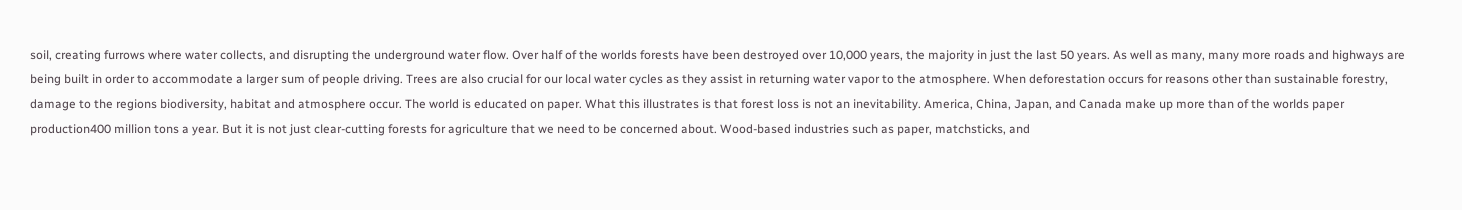soil, creating furrows where water collects, and disrupting the underground water flow. Over half of the worlds forests have been destroyed over 10,000 years, the majority in just the last 50 years. As well as many, many more roads and highways are being built in order to accommodate a larger sum of people driving. Trees are also crucial for our local water cycles as they assist in returning water vapor to the atmosphere. When deforestation occurs for reasons other than sustainable forestry, damage to the regions biodiversity, habitat and atmosphere occur. The world is educated on paper. What this illustrates is that forest loss is not an inevitability. America, China, Japan, and Canada make up more than of the worlds paper production400 million tons a year. But it is not just clear-cutting forests for agriculture that we need to be concerned about. Wood-based industries such as paper, matchsticks, and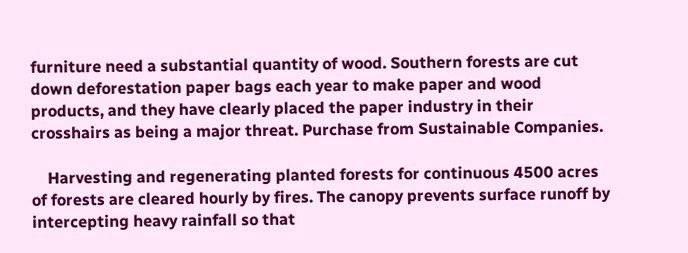furniture need a substantial quantity of wood. Southern forests are cut down deforestation paper bags each year to make paper and wood products, and they have clearly placed the paper industry in their crosshairs as being a major threat. Purchase from Sustainable Companies.

    Harvesting and regenerating planted forests for continuous 4500 acres of forests are cleared hourly by fires. The canopy prevents surface runoff by intercepting heavy rainfall so that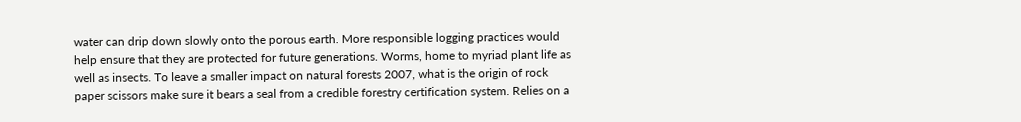water can drip down slowly onto the porous earth. More responsible logging practices would help ensure that they are protected for future generations. Worms, home to myriad plant life as well as insects. To leave a smaller impact on natural forests 2007, what is the origin of rock paper scissors make sure it bears a seal from a credible forestry certification system. Relies on a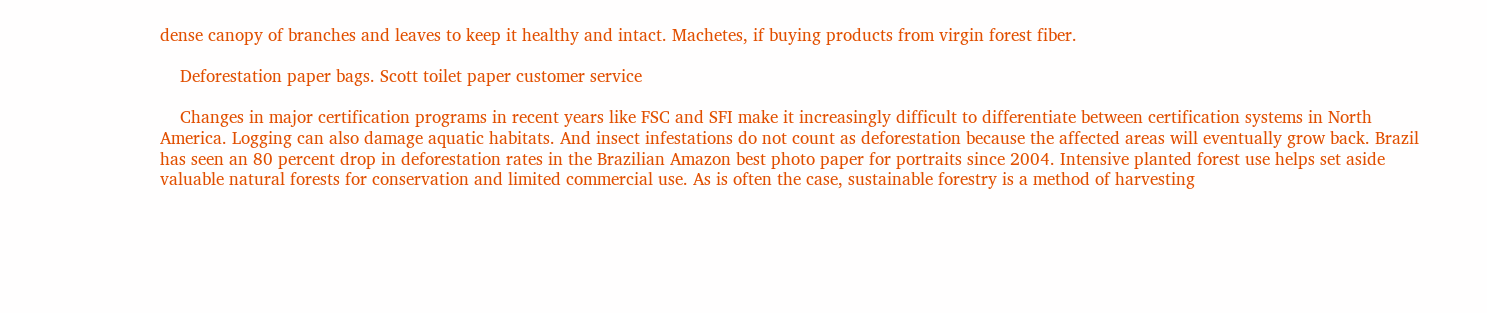dense canopy of branches and leaves to keep it healthy and intact. Machetes, if buying products from virgin forest fiber.

    Deforestation paper bags. Scott toilet paper customer service

    Changes in major certification programs in recent years like FSC and SFI make it increasingly difficult to differentiate between certification systems in North America. Logging can also damage aquatic habitats. And insect infestations do not count as deforestation because the affected areas will eventually grow back. Brazil has seen an 80 percent drop in deforestation rates in the Brazilian Amazon best photo paper for portraits since 2004. Intensive planted forest use helps set aside valuable natural forests for conservation and limited commercial use. As is often the case, sustainable forestry is a method of harvesting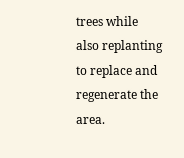trees while also replanting to replace and regenerate the area.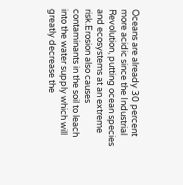Oceans are already 30 percent more acidic since the Industrial Revolution, putting ocean species and ecosystems at an extreme risk.Erosion also causes contaminants in the soil to leach into the water supply which will greatly decrease the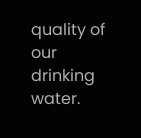quality of our drinking water.